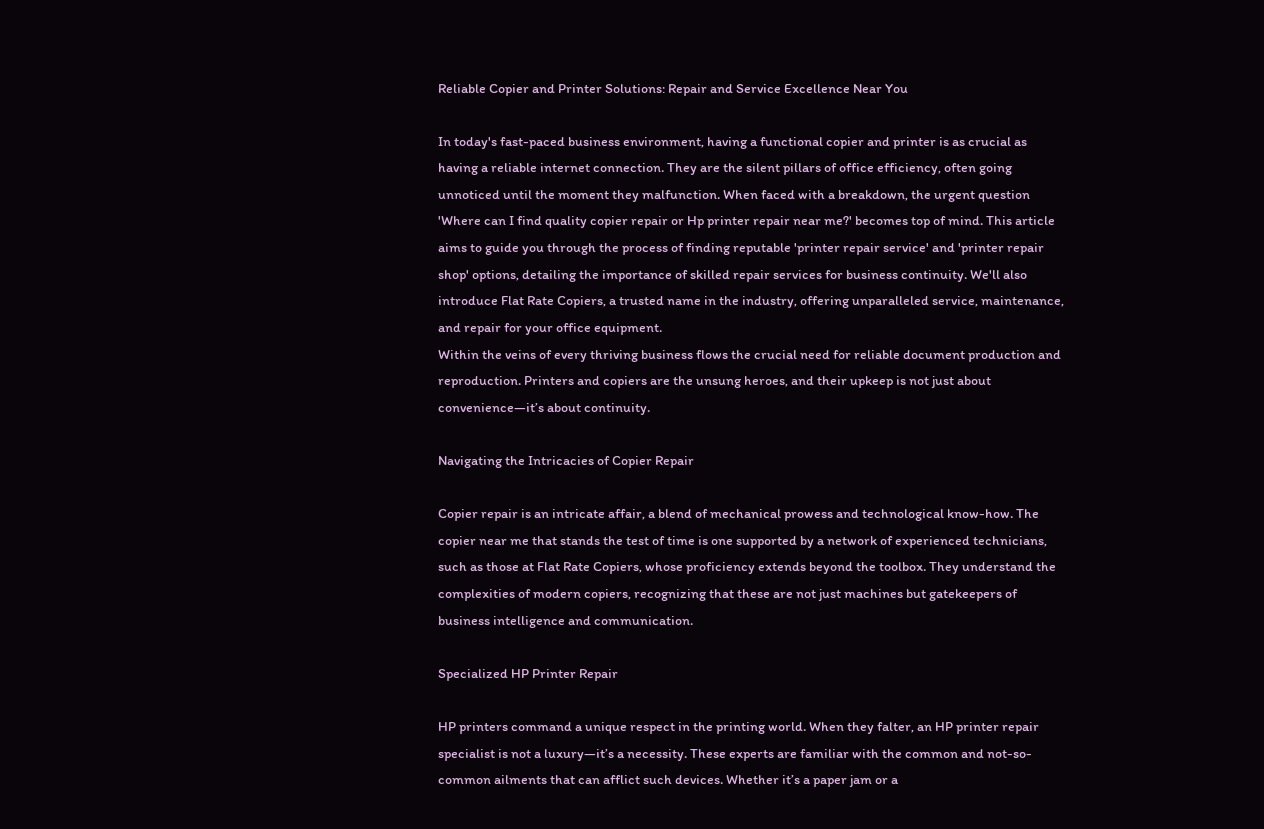Reliable Copier and Printer Solutions: Repair and Service Excellence Near You

In today's fast-paced business environment, having a functional copier and printer is as crucial as having a reliable internet connection. They are the silent pillars of office efficiency, often going unnoticed until the moment they malfunction. When faced with a breakdown, the urgent question 'Where can I find quality copier repair or Hp printer repair near me?' becomes top of mind. This article aims to guide you through the process of finding reputable 'printer repair service' and 'printer repair shop' options, detailing the importance of skilled repair services for business continuity. We'll also introduce Flat Rate Copiers, a trusted name in the industry, offering unparalleled service, maintenance, and repair for your office equipment.
Within the veins of every thriving business flows the crucial need for reliable document production and reproduction. Printers and copiers are the unsung heroes, and their upkeep is not just about convenience—it’s about continuity.

Navigating the Intricacies of Copier Repair

Copier repair is an intricate affair, a blend of mechanical prowess and technological know-how. The copier near me that stands the test of time is one supported by a network of experienced technicians, such as those at Flat Rate Copiers, whose proficiency extends beyond the toolbox. They understand the complexities of modern copiers, recognizing that these are not just machines but gatekeepers of business intelligence and communication.

Specialized HP Printer Repair

HP printers command a unique respect in the printing world. When they falter, an HP printer repair specialist is not a luxury—it’s a necessity. These experts are familiar with the common and not-so-common ailments that can afflict such devices. Whether it’s a paper jam or a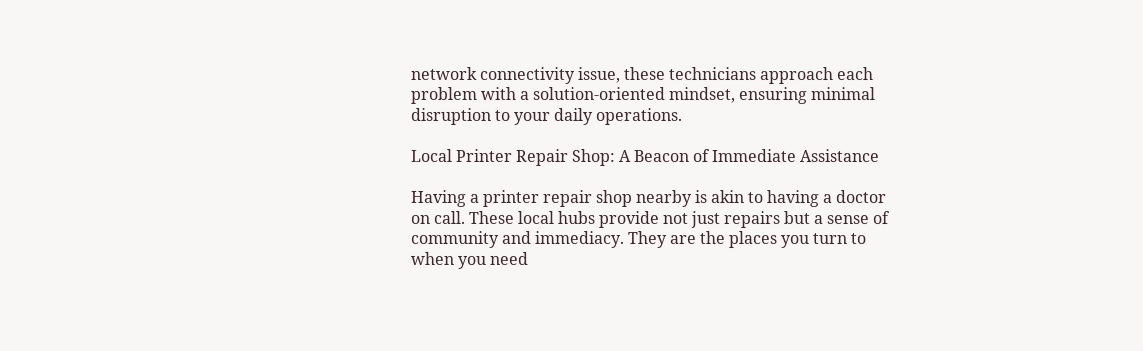network connectivity issue, these technicians approach each problem with a solution-oriented mindset, ensuring minimal disruption to your daily operations.

Local Printer Repair Shop: A Beacon of Immediate Assistance

Having a printer repair shop nearby is akin to having a doctor on call. These local hubs provide not just repairs but a sense of community and immediacy. They are the places you turn to when you need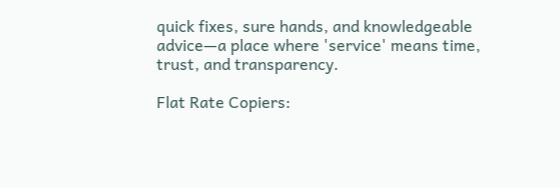quick fixes, sure hands, and knowledgeable advice—a place where 'service' means time, trust, and transparency.

Flat Rate Copiers: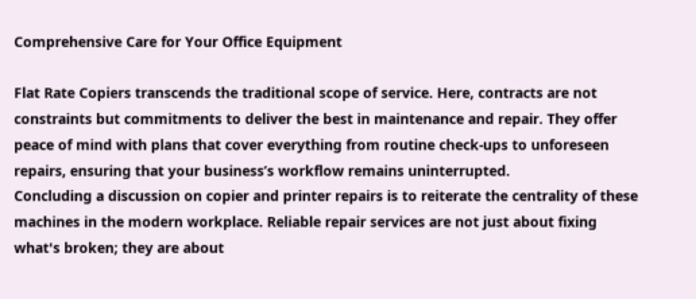Comprehensive Care for Your Office Equipment

Flat Rate Copiers transcends the traditional scope of service. Here, contracts are not constraints but commitments to deliver the best in maintenance and repair. They offer peace of mind with plans that cover everything from routine check-ups to unforeseen repairs, ensuring that your business’s workflow remains uninterrupted.
Concluding a discussion on copier and printer repairs is to reiterate the centrality of these machines in the modern workplace. Reliable repair services are not just about fixing what's broken; they are about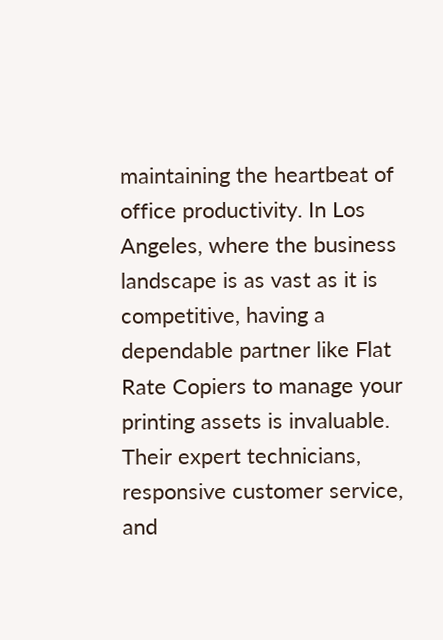maintaining the heartbeat of office productivity. In Los Angeles, where the business landscape is as vast as it is competitive, having a dependable partner like Flat Rate Copiers to manage your printing assets is invaluable.
Their expert technicians, responsive customer service, and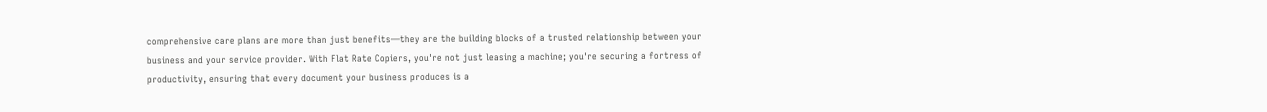comprehensive care plans are more than just benefits—they are the building blocks of a trusted relationship between your business and your service provider. With Flat Rate Copiers, you're not just leasing a machine; you're securing a fortress of productivity, ensuring that every document your business produces is a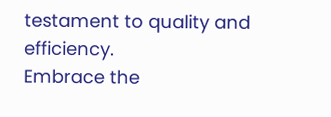testament to quality and efficiency.
Embrace the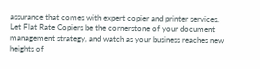assurance that comes with expert copier and printer services. Let Flat Rate Copiers be the cornerstone of your document management strategy, and watch as your business reaches new heights of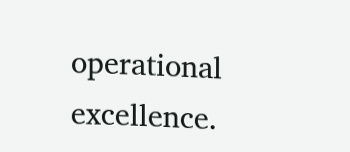operational excellence.